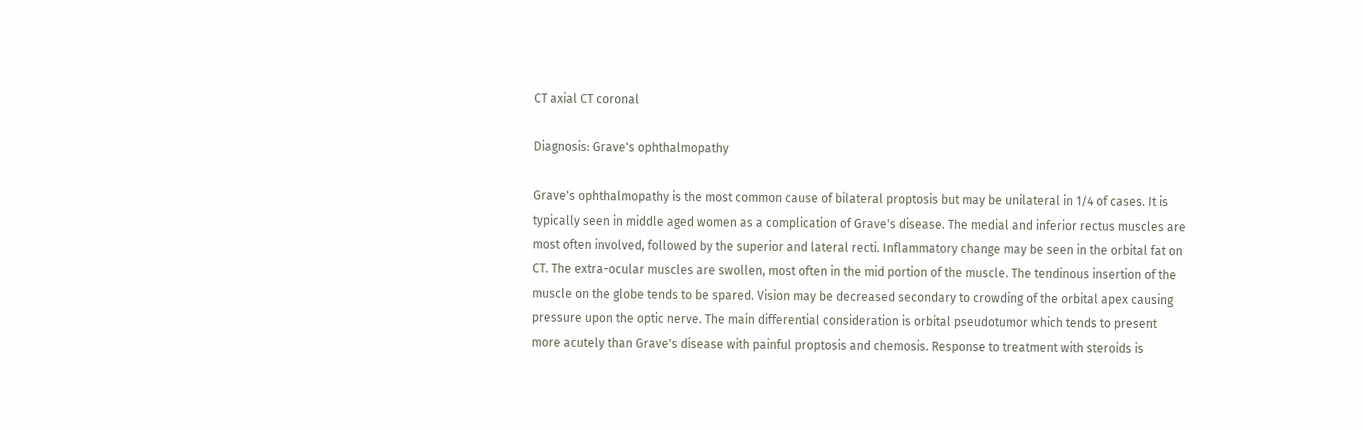CT axial CT coronal

Diagnosis: Grave's ophthalmopathy

Grave's ophthalmopathy is the most common cause of bilateral proptosis but may be unilateral in 1/4 of cases. It is typically seen in middle aged women as a complication of Grave's disease. The medial and inferior rectus muscles are most often involved, followed by the superior and lateral recti. Inflammatory change may be seen in the orbital fat on CT. The extra-ocular muscles are swollen, most often in the mid portion of the muscle. The tendinous insertion of the muscle on the globe tends to be spared. Vision may be decreased secondary to crowding of the orbital apex causing pressure upon the optic nerve. The main differential consideration is orbital pseudotumor which tends to present more acutely than Grave's disease with painful proptosis and chemosis. Response to treatment with steroids is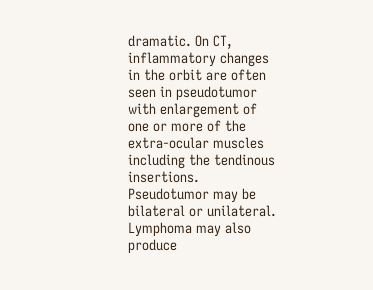dramatic. On CT, inflammatory changes in the orbit are often seen in pseudotumor with enlargement of one or more of the extra-ocular muscles including the tendinous insertions. Pseudotumor may be bilateral or unilateral. Lymphoma may also produce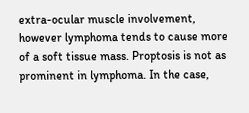extra-ocular muscle involvement, however lymphoma tends to cause more of a soft tissue mass. Proptosis is not as prominent in lymphoma. In the case,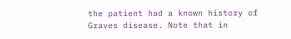the patient had a known history of Graves disease. Note that in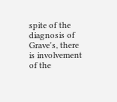spite of the diagnosis of Grave's, there is involvement of the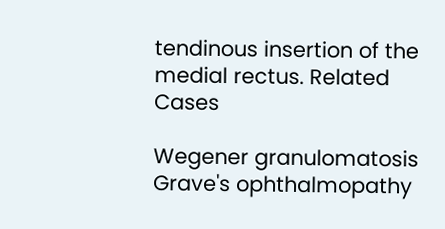tendinous insertion of the medial rectus. Related Cases

Wegener granulomatosis Grave's ophthalmopathy